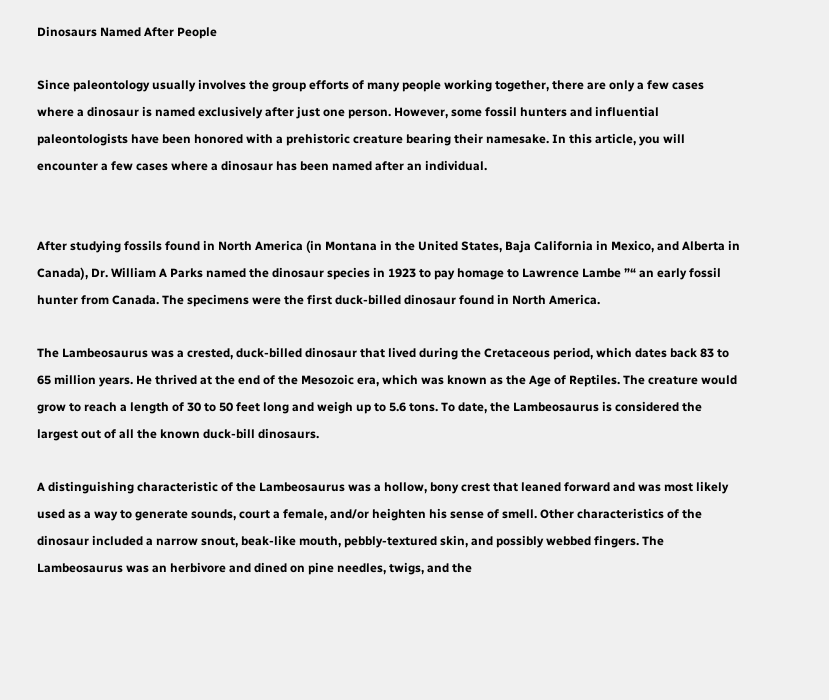Dinosaurs Named After People

Since paleontology usually involves the group efforts of many people working together, there are only a few cases where a dinosaur is named exclusively after just one person. However, some fossil hunters and influential paleontologists have been honored with a prehistoric creature bearing their namesake. In this article, you will encounter a few cases where a dinosaur has been named after an individual.


After studying fossils found in North America (in Montana in the United States, Baja California in Mexico, and Alberta in Canada), Dr. William A Parks named the dinosaur species in 1923 to pay homage to Lawrence Lambe ”“ an early fossil hunter from Canada. The specimens were the first duck-billed dinosaur found in North America.

The Lambeosaurus was a crested, duck-billed dinosaur that lived during the Cretaceous period, which dates back 83 to 65 million years. He thrived at the end of the Mesozoic era, which was known as the Age of Reptiles. The creature would grow to reach a length of 30 to 50 feet long and weigh up to 5.6 tons. To date, the Lambeosaurus is considered the largest out of all the known duck-bill dinosaurs.

A distinguishing characteristic of the Lambeosaurus was a hollow, bony crest that leaned forward and was most likely used as a way to generate sounds, court a female, and/or heighten his sense of smell. Other characteristics of the dinosaur included a narrow snout, beak-like mouth, pebbly-textured skin, and possibly webbed fingers. The Lambeosaurus was an herbivore and dined on pine needles, twigs, and the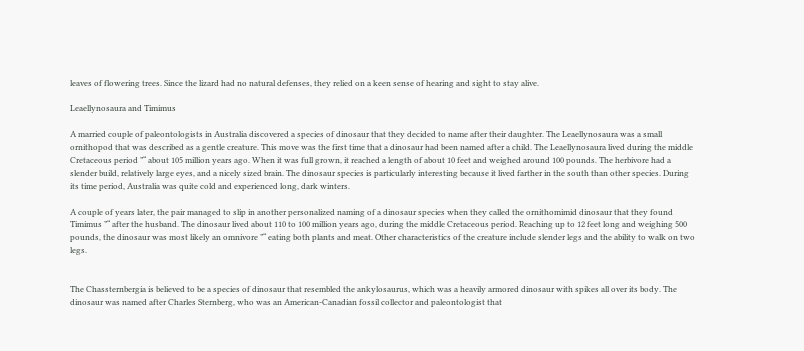leaves of flowering trees. Since the lizard had no natural defenses, they relied on a keen sense of hearing and sight to stay alive.

Leaellynosaura and Timimus

A married couple of paleontologists in Australia discovered a species of dinosaur that they decided to name after their daughter. The Leaellynosaura was a small ornithopod that was described as a gentle creature. This move was the first time that a dinosaur had been named after a child. The Leaellynosaura lived during the middle Cretaceous period ”“ about 105 million years ago. When it was full grown, it reached a length of about 10 feet and weighed around 100 pounds. The herbivore had a slender build, relatively large eyes, and a nicely sized brain. The dinosaur species is particularly interesting because it lived farther in the south than other species. During its time period, Australia was quite cold and experienced long, dark winters.

A couple of years later, the pair managed to slip in another personalized naming of a dinosaur species when they called the ornithomimid dinosaur that they found Timimus ”“ after the husband. The dinosaur lived about 110 to 100 million years ago, during the middle Cretaceous period. Reaching up to 12 feet long and weighing 500 pounds, the dinosaur was most likely an omnivore ”“ eating both plants and meat. Other characteristics of the creature include slender legs and the ability to walk on two legs.


The Chassternbergia is believed to be a species of dinosaur that resembled the ankylosaurus, which was a heavily armored dinosaur with spikes all over its body. The dinosaur was named after Charles Sternberg, who was an American-Canadian fossil collector and paleontologist that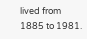lived from 1885 to 1981.